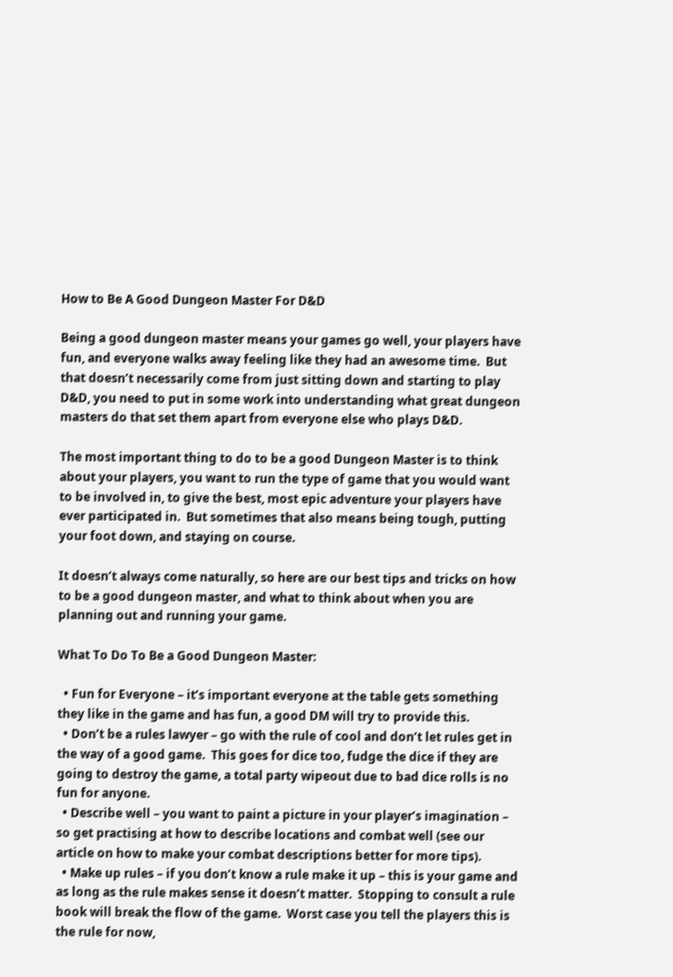How to Be A Good Dungeon Master For D&D

Being a good dungeon master means your games go well, your players have fun, and everyone walks away feeling like they had an awesome time.  But that doesn’t necessarily come from just sitting down and starting to play D&D, you need to put in some work into understanding what great dungeon masters do that set them apart from everyone else who plays D&D.

The most important thing to do to be a good Dungeon Master is to think about your players, you want to run the type of game that you would want to be involved in, to give the best, most epic adventure your players have ever participated in.  But sometimes that also means being tough, putting your foot down, and staying on course.

It doesn’t always come naturally, so here are our best tips and tricks on how to be a good dungeon master, and what to think about when you are planning out and running your game.

What To Do To Be a Good Dungeon Master:

  • Fun for Everyone – it’s important everyone at the table gets something they like in the game and has fun, a good DM will try to provide this.
  • Don’t be a rules lawyer – go with the rule of cool and don’t let rules get in the way of a good game.  This goes for dice too, fudge the dice if they are going to destroy the game, a total party wipeout due to bad dice rolls is no fun for anyone.
  • Describe well – you want to paint a picture in your player’s imagination – so get practising at how to describe locations and combat well (see our article on how to make your combat descriptions better for more tips).
  • Make up rules – if you don’t know a rule make it up – this is your game and as long as the rule makes sense it doesn’t matter.  Stopping to consult a rule book will break the flow of the game.  Worst case you tell the players this is the rule for now,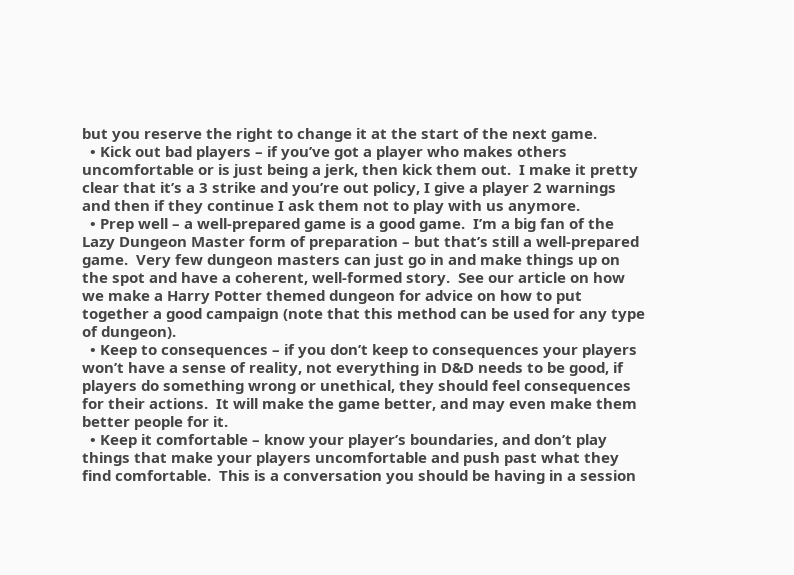but you reserve the right to change it at the start of the next game.
  • Kick out bad players – if you’ve got a player who makes others uncomfortable or is just being a jerk, then kick them out.  I make it pretty clear that it’s a 3 strike and you’re out policy, I give a player 2 warnings and then if they continue I ask them not to play with us anymore.
  • Prep well – a well-prepared game is a good game.  I’m a big fan of the Lazy Dungeon Master form of preparation – but that’s still a well-prepared game.  Very few dungeon masters can just go in and make things up on the spot and have a coherent, well-formed story.  See our article on how we make a Harry Potter themed dungeon for advice on how to put together a good campaign (note that this method can be used for any type of dungeon).
  • Keep to consequences – if you don’t keep to consequences your players won’t have a sense of reality, not everything in D&D needs to be good, if players do something wrong or unethical, they should feel consequences for their actions.  It will make the game better, and may even make them better people for it.
  • Keep it comfortable – know your player’s boundaries, and don’t play things that make your players uncomfortable and push past what they find comfortable.  This is a conversation you should be having in a session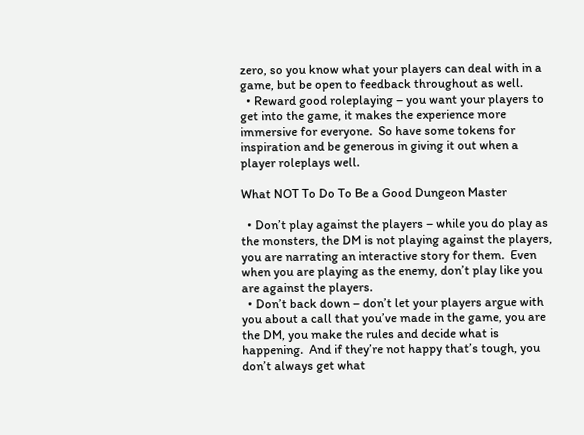zero, so you know what your players can deal with in a game, but be open to feedback throughout as well.
  • Reward good roleplaying – you want your players to get into the game, it makes the experience more immersive for everyone.  So have some tokens for inspiration and be generous in giving it out when a player roleplays well.

What NOT To Do To Be a Good Dungeon Master

  • Don’t play against the players – while you do play as the monsters, the DM is not playing against the players, you are narrating an interactive story for them.  Even when you are playing as the enemy, don’t play like you are against the players.
  • Don’t back down – don’t let your players argue with you about a call that you’ve made in the game, you are the DM, you make the rules and decide what is happening.  And if they’re not happy that’s tough, you don’t always get what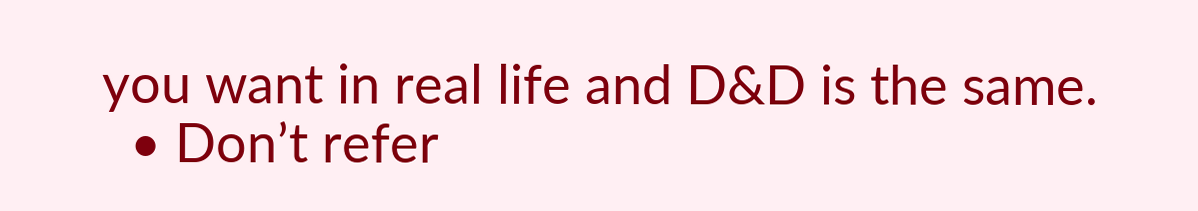you want in real life and D&D is the same.
  • Don’t refer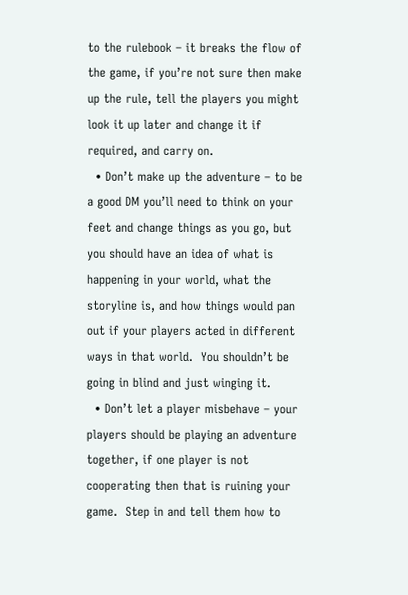to the rulebook – it breaks the flow of the game, if you’re not sure then make up the rule, tell the players you might look it up later and change it if required, and carry on.
  • Don’t make up the adventure – to be a good DM you’ll need to think on your feet and change things as you go, but you should have an idea of what is happening in your world, what the storyline is, and how things would pan out if your players acted in different ways in that world.  You shouldn’t be going in blind and just winging it.
  • Don’t let a player misbehave – your players should be playing an adventure together, if one player is not cooperating then that is ruining your game.  Step in and tell them how to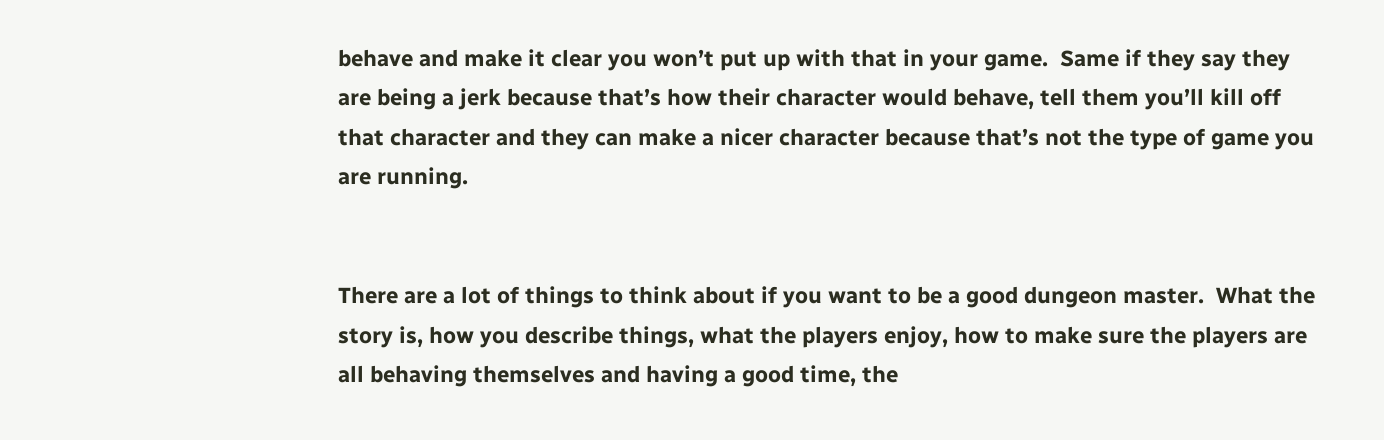behave and make it clear you won’t put up with that in your game.  Same if they say they are being a jerk because that’s how their character would behave, tell them you’ll kill off that character and they can make a nicer character because that’s not the type of game you are running.


There are a lot of things to think about if you want to be a good dungeon master.  What the story is, how you describe things, what the players enjoy, how to make sure the players are all behaving themselves and having a good time, the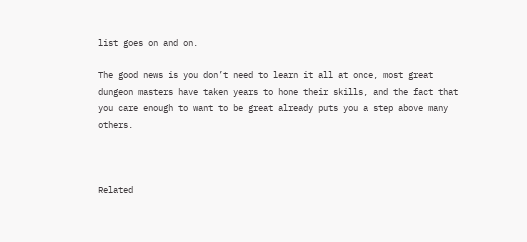list goes on and on.

The good news is you don’t need to learn it all at once, most great dungeon masters have taken years to hone their skills, and the fact that you care enough to want to be great already puts you a step above many others.



Related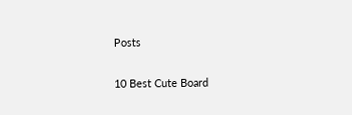Posts

10 Best Cute Board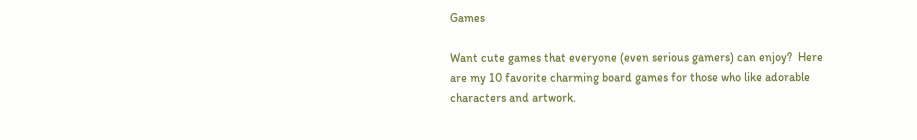Games

Want cute games that everyone (even serious gamers) can enjoy?  Here are my 10 favorite charming board games for those who like adorable characters and artwork.